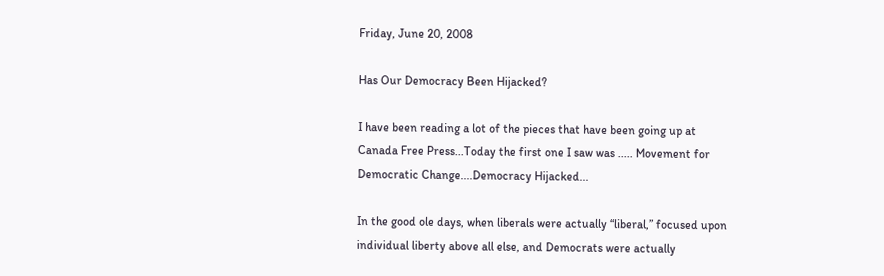Friday, June 20, 2008

Has Our Democracy Been Hijacked?

I have been reading a lot of the pieces that have been going up at Canada Free Press...Today the first one I saw was ..... Movement for Democratic Change....Democracy Hijacked...

In the good ole days, when liberals were actually “liberal,” focused upon individual liberty above all else, and Democrats were actually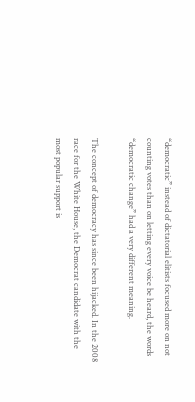“democratic” instead of dictatorial elitists focused more on not counting votes than on letting every voice be heard, the words “democratic change” had a very different meaning.

The concept of democracy has since been hijacked. In the 2008 race for the White House, the Democrat candidate with the most popular support is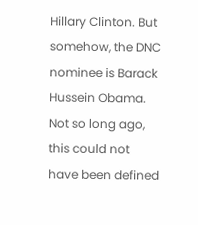Hillary Clinton. But somehow, the DNC nominee is Barack Hussein Obama. Not so long ago, this could not have been defined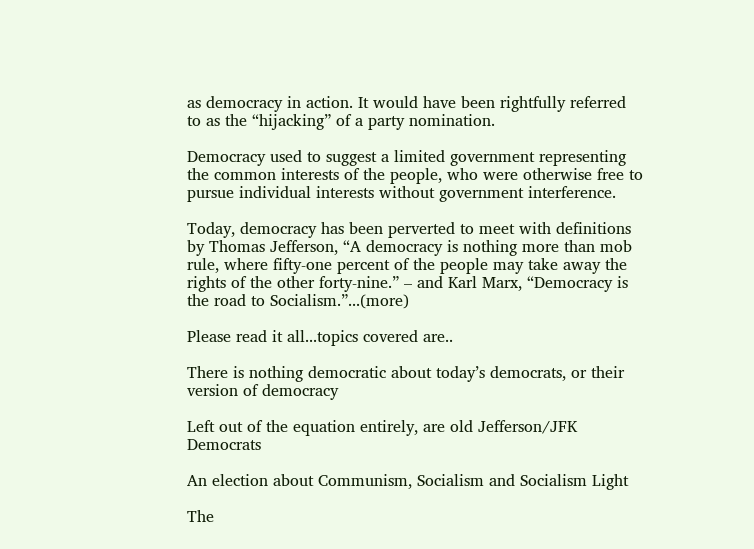as democracy in action. It would have been rightfully referred to as the “hijacking” of a party nomination.

Democracy used to suggest a limited government representing the common interests of the people, who were otherwise free to pursue individual interests without government interference.

Today, democracy has been perverted to meet with definitions by Thomas Jefferson, “A democracy is nothing more than mob rule, where fifty-one percent of the people may take away the rights of the other forty-nine.” – and Karl Marx, “Democracy is the road to Socialism.”...(more)

Please read it all...topics covered are..

There is nothing democratic about today’s democrats, or their version of democracy

Left out of the equation entirely, are old Jefferson/JFK Democrats

An election about Communism, Socialism and Socialism Light

The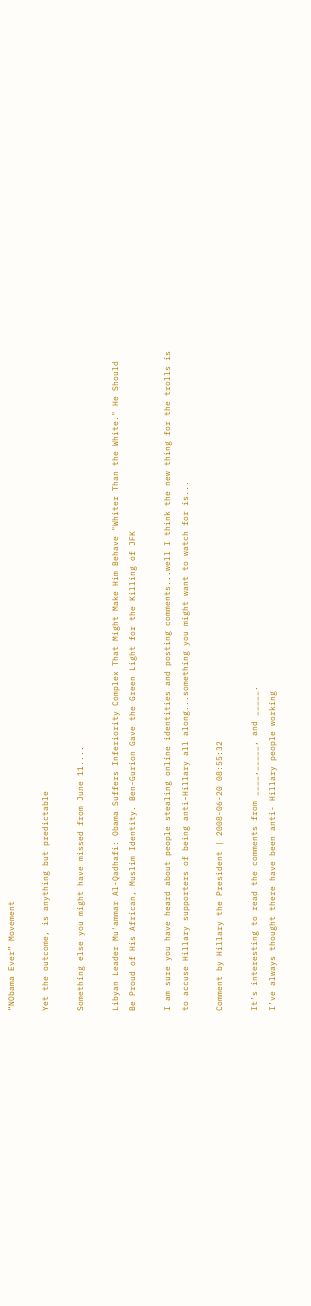“NObama Ever” Movement

Yet the outcome, is anything but predictable

Something else you might have missed from June 11....

Libyan Leader Mu'ammar Al-Qadhafi: Obama Suffers Inferiority Complex That Might Make Him Behave "Whiter Than the White." He Should Be Proud of His African, Muslim Identity. Ben-Gurion Gave the Green Light for the Killing of JFK

I am sure you have heard about people stealing online identities and posting comments...well I think the new thing for the trolls is to accuse Hillary supporters of being anti-Hillary all along...something you might want to watch for is...

Comment by Hillary the President | 2008-06-20 08:55:32

It’s interesting to read the comments from ____,_____, and _____.
I’ve always thought there have been anti- Hillary people working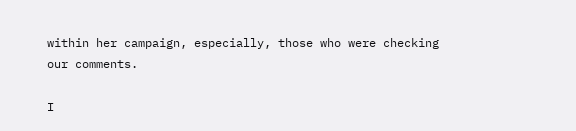within her campaign, especially, those who were checking our comments.

I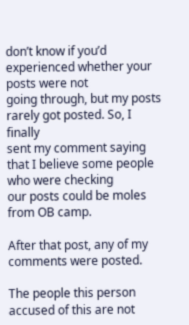don’t know if you’d experienced whether your posts were not
going through, but my posts rarely got posted. So, I finally
sent my comment saying that I believe some people who were checking
our posts could be moles from OB camp.

After that post, any of my comments were posted.

The people this person accused of this are not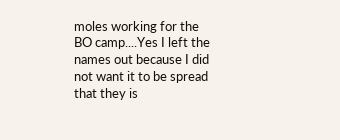moles working for the BO camp....Yes I left the names out because I did not want it to be spread that they is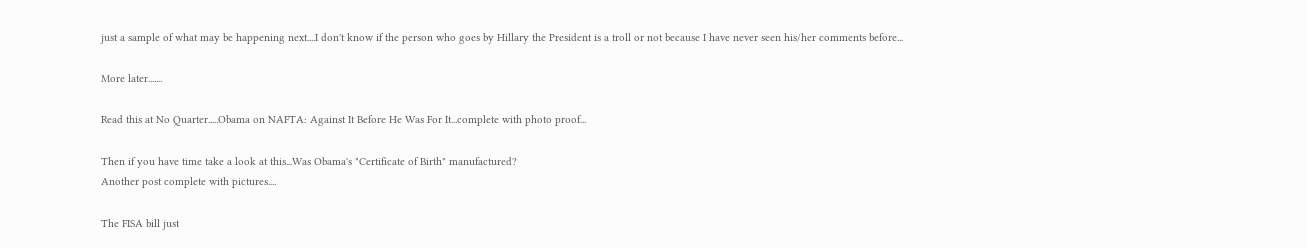just a sample of what may be happening next....I don't know if the person who goes by Hillary the President is a troll or not because I have never seen his/her comments before...

More later.......

Read this at No Quarter.....Obama on NAFTA: Against It Before He Was For It...complete with photo proof...

Then if you have time take a look at this...Was Obama's "Certificate of Birth" manufactured?
Another post complete with pictures....

The FISA bill just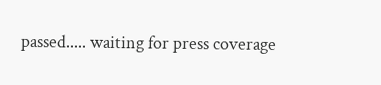passed..... waiting for press coverage